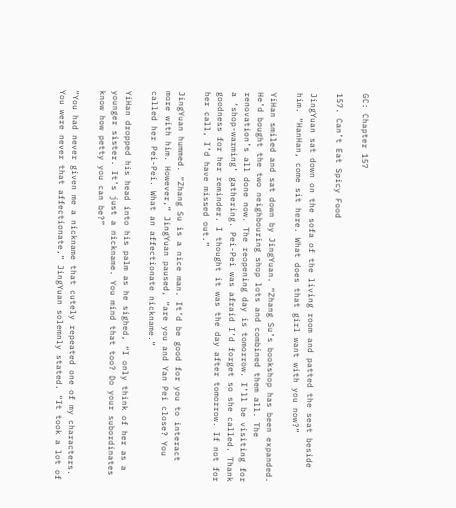GC: Chapter 157

157. Can’t Eat Spicy Food

JingYuan sat down on the sofa of the living room and patted the seat beside him. “HanHan, come sit here. What does that girl want with you now?”

YiHan smiled and sat down by JingYuan. “Zhang Su’s bookshop has been expanded. He’d bought the two neighbouring shop lots and combined them all. The renovation’s all done now. The reopening day is tomorrow. I’ll be visiting for a ‘shop-warming’ gathering. Pei-Pei was afraid I’d forget so she called. Thank goodness for her reminder. I thought it was the day after tomorrow. If not for her call, I’d have missed out.”

JingYuan hummed. “Zhang Su is a nice man. It’d be good for you to interact more with him. However,” JingYuan paused, “are you and Yan Pei close? You called her Pei-Pei. What an affectionate nickname.”

YiHan dropped his head into his palm as he sighed, “I only think of her as a younger sister. It’s just a nickname. You mind that too? Do your subordinates know how petty you can be?”

“You had never given me a nickname that cutely repeated one of my characters. You were never that affectionate,” JingYuan solemnly stated. “It took a lot of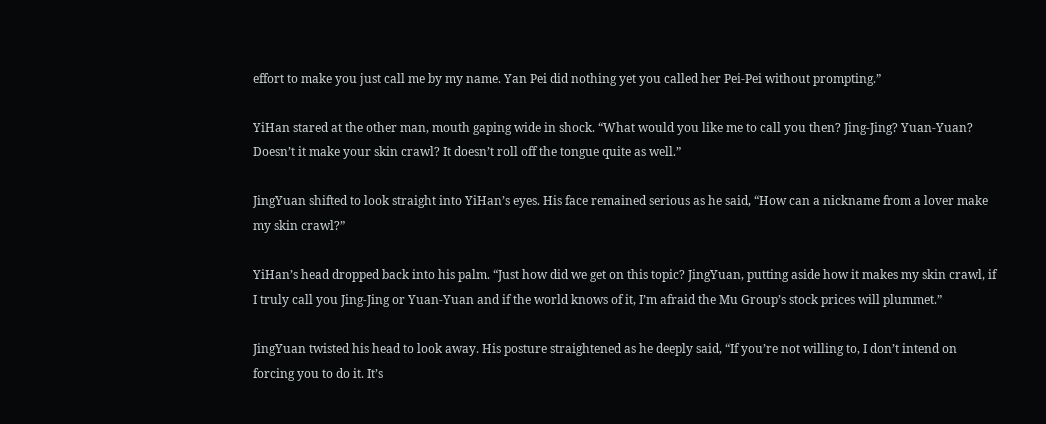effort to make you just call me by my name. Yan Pei did nothing yet you called her Pei-Pei without prompting.”

YiHan stared at the other man, mouth gaping wide in shock. “What would you like me to call you then? Jing-Jing? Yuan-Yuan? Doesn’t it make your skin crawl? It doesn’t roll off the tongue quite as well.”

JingYuan shifted to look straight into YiHan’s eyes. His face remained serious as he said, “How can a nickname from a lover make my skin crawl?”

YiHan’s head dropped back into his palm. “Just how did we get on this topic? JingYuan, putting aside how it makes my skin crawl, if I truly call you Jing-Jing or Yuan-Yuan and if the world knows of it, I’m afraid the Mu Group’s stock prices will plummet.”

JingYuan twisted his head to look away. His posture straightened as he deeply said, “If you’re not willing to, I don’t intend on forcing you to do it. It’s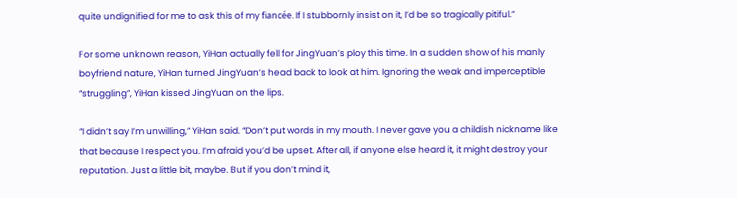quite undignified for me to ask this of my fiancée. If I stubbornly insist on it, I’d be so tragically pitiful.”

For some unknown reason, YiHan actually fell for JingYuan’s ploy this time. In a sudden show of his manly boyfriend nature, YiHan turned JingYuan’s head back to look at him. Ignoring the weak and imperceptible “struggling”, YiHan kissed JingYuan on the lips.

“I didn’t say I’m unwilling,” YiHan said. “Don’t put words in my mouth. I never gave you a childish nickname like that because I respect you. I’m afraid you’d be upset. After all, if anyone else heard it, it might destroy your reputation. Just a little bit, maybe. But if you don’t mind it,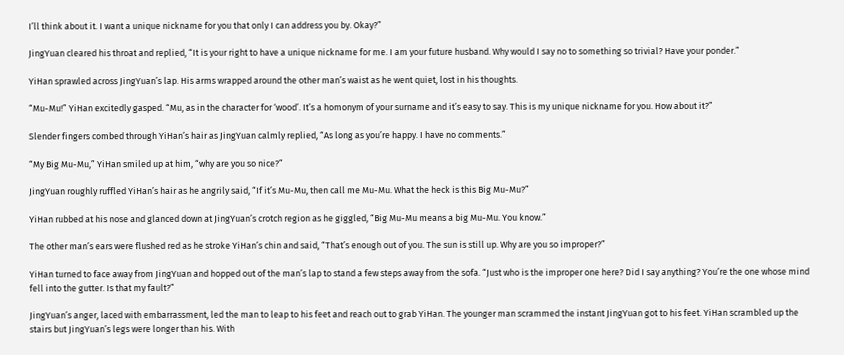I’ll think about it. I want a unique nickname for you that only I can address you by. Okay?”

JingYuan cleared his throat and replied, “It is your right to have a unique nickname for me. I am your future husband. Why would I say no to something so trivial? Have your ponder.”

YiHan sprawled across JingYuan’s lap. His arms wrapped around the other man’s waist as he went quiet, lost in his thoughts.

“Mu-Mu!” YiHan excitedly gasped. “Mu, as in the character for ‘wood’. It’s a homonym of your surname and it’s easy to say. This is my unique nickname for you. How about it?”

Slender fingers combed through YiHan’s hair as JingYuan calmly replied, “As long as you’re happy. I have no comments.”

“My Big Mu-Mu,” YiHan smiled up at him, “why are you so nice?”

JingYuan roughly ruffled YiHan’s hair as he angrily said, “If it’s Mu-Mu, then call me Mu-Mu. What the heck is this Big Mu-Mu?”

YiHan rubbed at his nose and glanced down at JingYuan’s crotch region as he giggled, “Big Mu-Mu means a big Mu-Mu. You know.”

The other man’s ears were flushed red as he stroke YiHan’s chin and said, “That’s enough out of you. The sun is still up. Why are you so improper?”

YiHan turned to face away from JingYuan and hopped out of the man’s lap to stand a few steps away from the sofa. “Just who is the improper one here? Did I say anything? You’re the one whose mind fell into the gutter. Is that my fault?”

JingYuan’s anger, laced with embarrassment, led the man to leap to his feet and reach out to grab YiHan. The younger man scrammed the instant JingYuan got to his feet. YiHan scrambled up the stairs but JingYuan’s legs were longer than his. With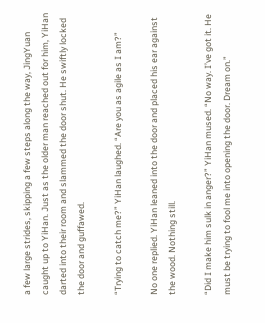a few large strides, skipping a few steps along the way, JingYuan caught up to YiHan. Just as the older man reached out for him, YiHan darted into their room and slammed the door shut. He swiftly locked the door and guffawed.

“Trying to catch me?” YiHan laughed. “Are you as agile as I am?”

No one replied. YiHan leaned into the door and placed his ear against the wood. Nothing still.

“Did I make him sulk in anger?” YiHan mused. “No way. I’ve got it. He must be trying to fool me into opening the door. Dream on.”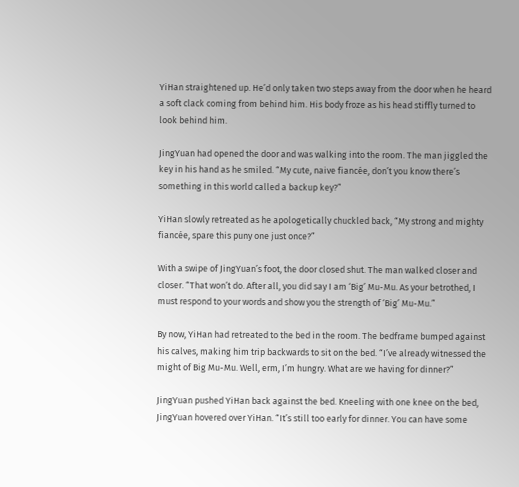YiHan straightened up. He’d only taken two steps away from the door when he heard a soft clack coming from behind him. His body froze as his head stiffly turned to look behind him.

JingYuan had opened the door and was walking into the room. The man jiggled the key in his hand as he smiled. “My cute, naive fiancée, don’t you know there’s something in this world called a backup key?”

YiHan slowly retreated as he apologetically chuckled back, “My strong and mighty fiancée, spare this puny one just once?”

With a swipe of JingYuan’s foot, the door closed shut. The man walked closer and closer. “That won’t do. After all, you did say I am ‘Big’ Mu-Mu. As your betrothed, I must respond to your words and show you the strength of ‘Big’ Mu-Mu.”

By now, YiHan had retreated to the bed in the room. The bedframe bumped against his calves, making him trip backwards to sit on the bed. “I’ve already witnessed the might of Big Mu-Mu. Well, erm, I’m hungry. What are we having for dinner?”

JingYuan pushed YiHan back against the bed. Kneeling with one knee on the bed, JingYuan hovered over YiHan. “It’s still too early for dinner. You can have some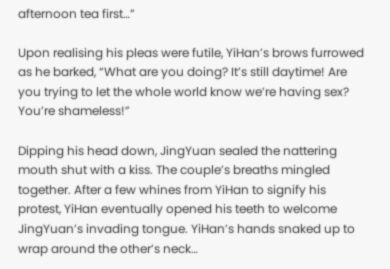afternoon tea first…”

Upon realising his pleas were futile, YiHan’s brows furrowed as he barked, “What are you doing? It’s still daytime! Are you trying to let the whole world know we’re having sex? You’re shameless!”

Dipping his head down, JingYuan sealed the nattering mouth shut with a kiss. The couple’s breaths mingled together. After a few whines from YiHan to signify his protest, YiHan eventually opened his teeth to welcome JingYuan’s invading tongue. YiHan’s hands snaked up to wrap around the other’s neck…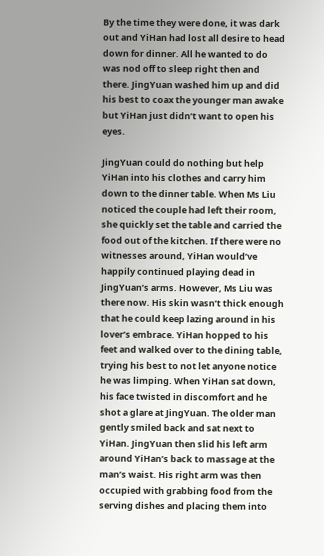By the time they were done, it was dark out and YiHan had lost all desire to head down for dinner. All he wanted to do was nod off to sleep right then and there. JingYuan washed him up and did his best to coax the younger man awake but YiHan just didn’t want to open his eyes.

JingYuan could do nothing but help YiHan into his clothes and carry him down to the dinner table. When Ms Liu noticed the couple had left their room, she quickly set the table and carried the food out of the kitchen. If there were no witnesses around, YiHan would’ve happily continued playing dead in JingYuan’s arms. However, Ms Liu was there now. His skin wasn’t thick enough that he could keep lazing around in his lover’s embrace. YiHan hopped to his feet and walked over to the dining table, trying his best to not let anyone notice he was limping. When YiHan sat down, his face twisted in discomfort and he shot a glare at JingYuan. The older man gently smiled back and sat next to YiHan. JingYuan then slid his left arm around YiHan’s back to massage at the man’s waist. His right arm was then occupied with grabbing food from the serving dishes and placing them into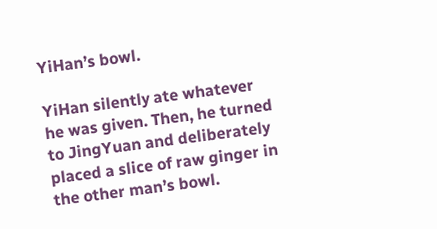YiHan’s bowl.

YiHan silently ate whatever he was given. Then, he turned to JingYuan and deliberately placed a slice of raw ginger in the other man’s bowl.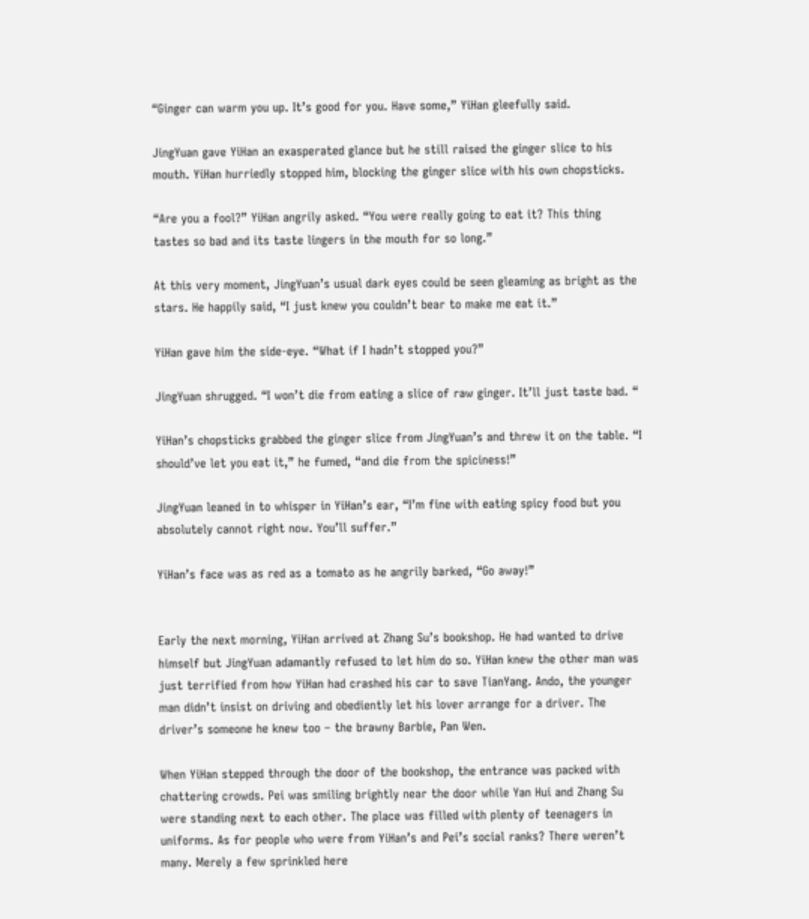“Ginger can warm you up. It’s good for you. Have some,” YiHan gleefully said.

JingYuan gave YiHan an exasperated glance but he still raised the ginger slice to his mouth. YiHan hurriedly stopped him, blocking the ginger slice with his own chopsticks.

“Are you a fool?” YiHan angrily asked. “You were really going to eat it? This thing tastes so bad and its taste lingers in the mouth for so long.”

At this very moment, JingYuan’s usual dark eyes could be seen gleaming as bright as the stars. He happily said, “I just knew you couldn’t bear to make me eat it.”

YiHan gave him the side-eye. “What if I hadn’t stopped you?”

JingYuan shrugged. “I won’t die from eating a slice of raw ginger. It’ll just taste bad. “

YiHan’s chopsticks grabbed the ginger slice from JingYuan’s and threw it on the table. “I should’ve let you eat it,” he fumed, “and die from the spiciness!”

JingYuan leaned in to whisper in YiHan’s ear, “I’m fine with eating spicy food but you absolutely cannot right now. You’ll suffer.”

YiHan’s face was as red as a tomato as he angrily barked, “Go away!”


Early the next morning, YiHan arrived at Zhang Su’s bookshop. He had wanted to drive himself but JingYuan adamantly refused to let him do so. YiHan knew the other man was just terrified from how YiHan had crashed his car to save TianYang. Ando, the younger man didn’t insist on driving and obediently let his lover arrange for a driver. The driver’s someone he knew too – the brawny Barbie, Pan Wen.

When YiHan stepped through the door of the bookshop, the entrance was packed with chattering crowds. Pei was smiling brightly near the door while Yan Hui and Zhang Su were standing next to each other. The place was filled with plenty of teenagers in uniforms. As for people who were from YiHan’s and Pei’s social ranks? There weren’t many. Merely a few sprinkled here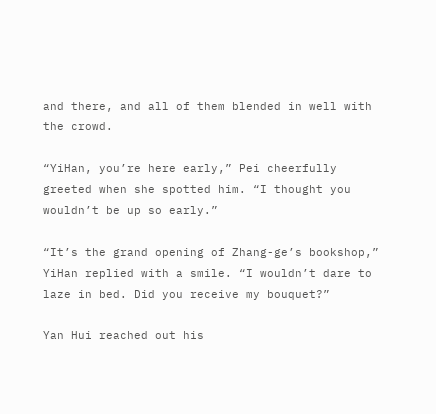and there, and all of them blended in well with the crowd.

“YiHan, you’re here early,” Pei cheerfully greeted when she spotted him. “I thought you wouldn’t be up so early.”

“It’s the grand opening of Zhang-ge’s bookshop,” YiHan replied with a smile. “I wouldn’t dare to laze in bed. Did you receive my bouquet?”

Yan Hui reached out his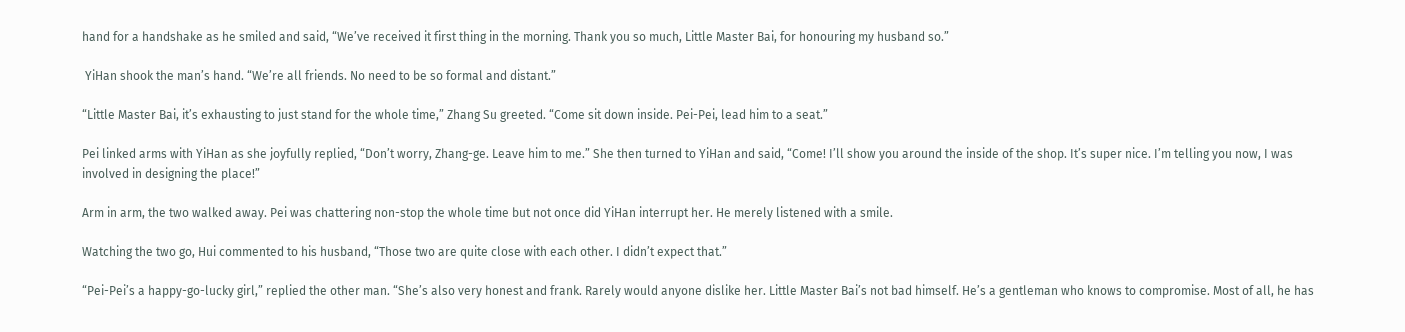hand for a handshake as he smiled and said, “We’ve received it first thing in the morning. Thank you so much, Little Master Bai, for honouring my husband so.”

 YiHan shook the man’s hand. “We’re all friends. No need to be so formal and distant.”

“Little Master Bai, it’s exhausting to just stand for the whole time,” Zhang Su greeted. “Come sit down inside. Pei-Pei, lead him to a seat.”

Pei linked arms with YiHan as she joyfully replied, “Don’t worry, Zhang-ge. Leave him to me.” She then turned to YiHan and said, “Come! I’ll show you around the inside of the shop. It’s super nice. I’m telling you now, I was involved in designing the place!”

Arm in arm, the two walked away. Pei was chattering non-stop the whole time but not once did YiHan interrupt her. He merely listened with a smile.

Watching the two go, Hui commented to his husband, “Those two are quite close with each other. I didn’t expect that.”

“Pei-Pei’s a happy-go-lucky girl,” replied the other man. “She’s also very honest and frank. Rarely would anyone dislike her. Little Master Bai’s not bad himself. He’s a gentleman who knows to compromise. Most of all, he has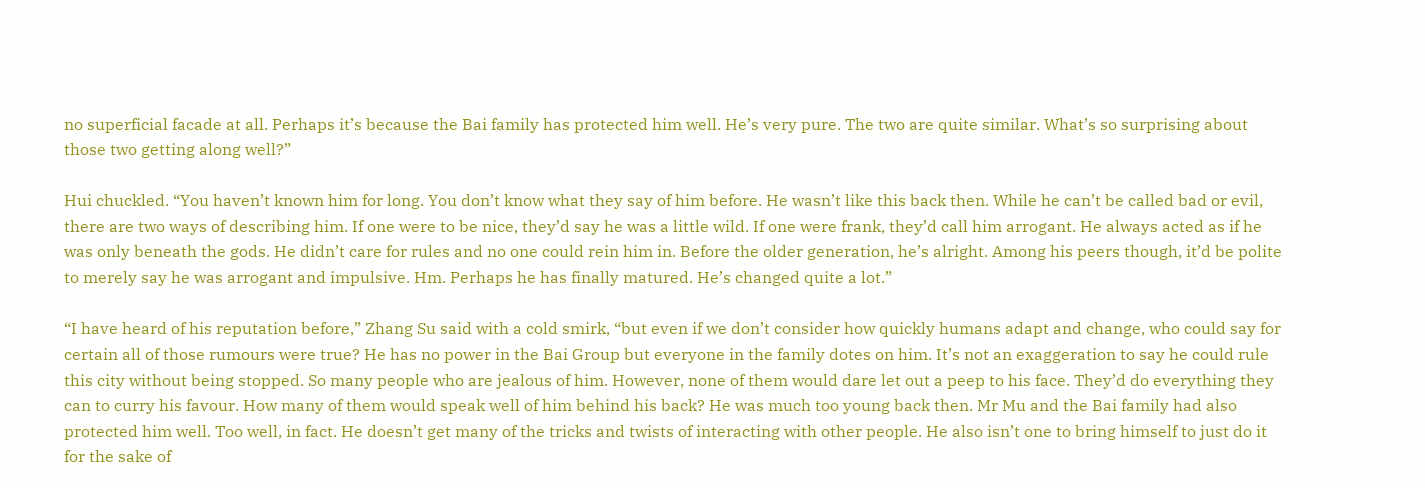no superficial facade at all. Perhaps it’s because the Bai family has protected him well. He’s very pure. The two are quite similar. What’s so surprising about those two getting along well?”

Hui chuckled. “You haven’t known him for long. You don’t know what they say of him before. He wasn’t like this back then. While he can’t be called bad or evil, there are two ways of describing him. If one were to be nice, they’d say he was a little wild. If one were frank, they’d call him arrogant. He always acted as if he was only beneath the gods. He didn’t care for rules and no one could rein him in. Before the older generation, he’s alright. Among his peers though, it’d be polite to merely say he was arrogant and impulsive. Hm. Perhaps he has finally matured. He’s changed quite a lot.”

“I have heard of his reputation before,” Zhang Su said with a cold smirk, “but even if we don’t consider how quickly humans adapt and change, who could say for certain all of those rumours were true? He has no power in the Bai Group but everyone in the family dotes on him. It’s not an exaggeration to say he could rule this city without being stopped. So many people who are jealous of him. However, none of them would dare let out a peep to his face. They’d do everything they can to curry his favour. How many of them would speak well of him behind his back? He was much too young back then. Mr Mu and the Bai family had also protected him well. Too well, in fact. He doesn’t get many of the tricks and twists of interacting with other people. He also isn’t one to bring himself to just do it for the sake of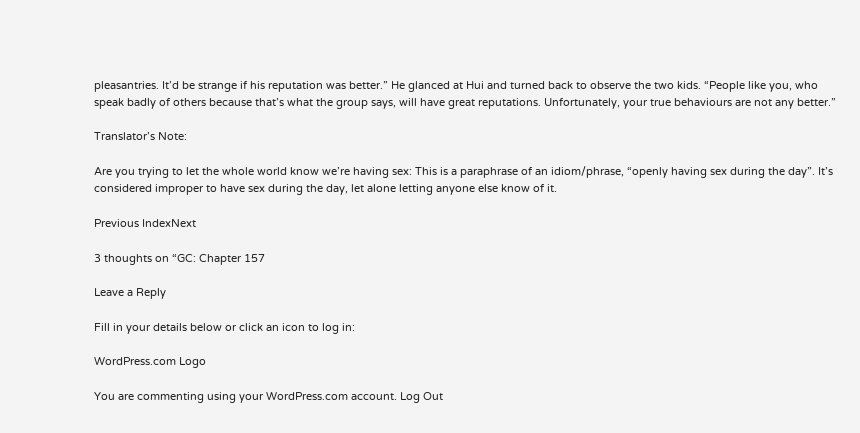pleasantries. It’d be strange if his reputation was better.” He glanced at Hui and turned back to observe the two kids. “People like you, who speak badly of others because that’s what the group says, will have great reputations. Unfortunately, your true behaviours are not any better.”

Translator’s Note:

Are you trying to let the whole world know we’re having sex: This is a paraphrase of an idiom/phrase, “openly having sex during the day”. It’s considered improper to have sex during the day, let alone letting anyone else know of it.

Previous IndexNext

3 thoughts on “GC: Chapter 157

Leave a Reply

Fill in your details below or click an icon to log in:

WordPress.com Logo

You are commenting using your WordPress.com account. Log Out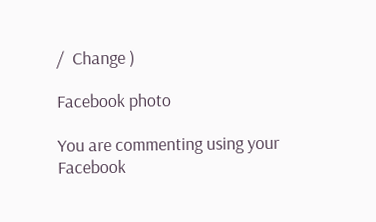/  Change )

Facebook photo

You are commenting using your Facebook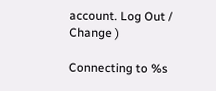account. Log Out /  Change )

Connecting to %s